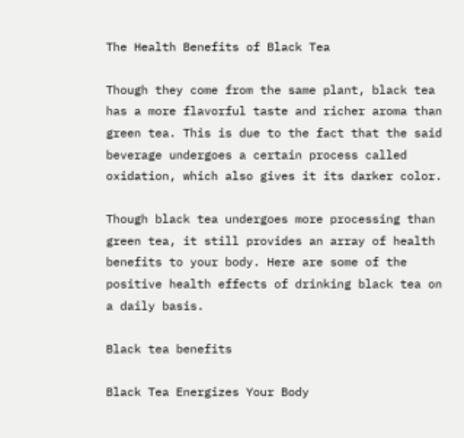The Health Benefits of Black Tea

Though they come from the same plant, black tea has a more flavorful taste and richer aroma than green tea. This is due to the fact that the said beverage undergoes a certain process called oxidation, which also gives it its darker color.

Though black tea undergoes more processing than green tea, it still provides an array of health benefits to your body. Here are some of the positive health effects of drinking black tea on a daily basis.

Black tea benefits

Black Tea Energizes Your Body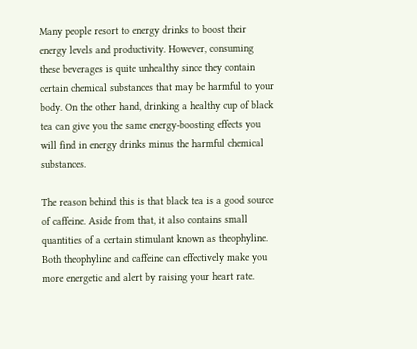Many people resort to energy drinks to boost their energy levels and productivity. However, consuming these beverages is quite unhealthy since they contain certain chemical substances that may be harmful to your body. On the other hand, drinking a healthy cup of black tea can give you the same energy-boosting effects you will find in energy drinks minus the harmful chemical substances.

The reason behind this is that black tea is a good source of caffeine. Aside from that, it also contains small quantities of a certain stimulant known as theophyline. Both theophyline and caffeine can effectively make you more energetic and alert by raising your heart rate.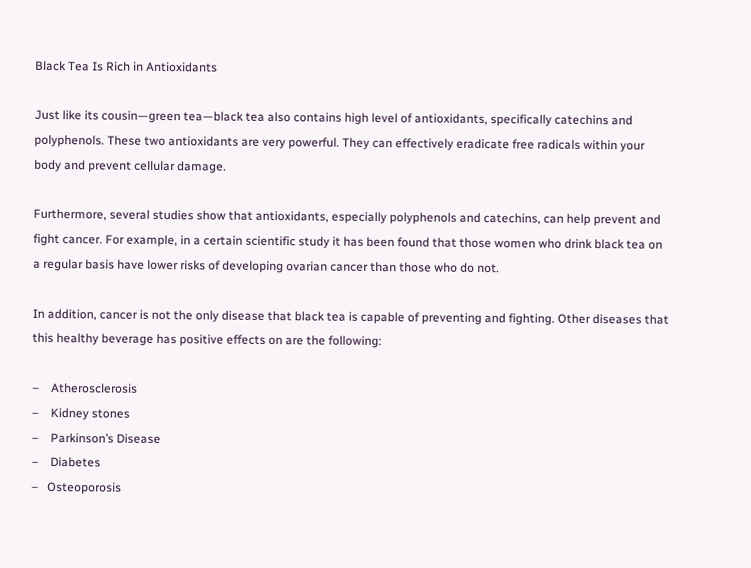Black Tea Is Rich in Antioxidants

Just like its cousin—green tea—black tea also contains high level of antioxidants, specifically catechins and polyphenols. These two antioxidants are very powerful. They can effectively eradicate free radicals within your body and prevent cellular damage.

Furthermore, several studies show that antioxidants, especially polyphenols and catechins, can help prevent and fight cancer. For example, in a certain scientific study it has been found that those women who drink black tea on a regular basis have lower risks of developing ovarian cancer than those who do not.

In addition, cancer is not the only disease that black tea is capable of preventing and fighting. Other diseases that this healthy beverage has positive effects on are the following:

–    Atherosclerosis
–    Kidney stones
–    Parkinson’s Disease
–    Diabetes
–   Osteoporosis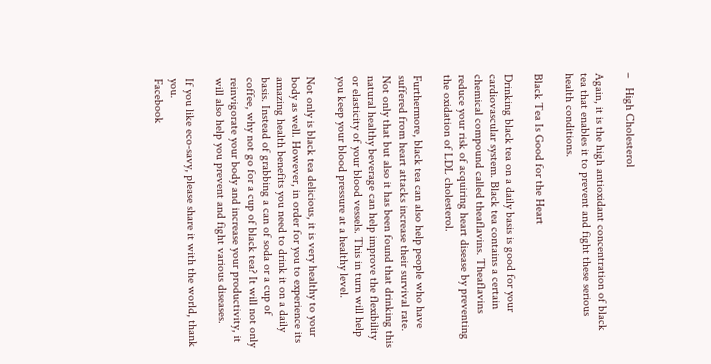–   High Cholesterol

Again, it is the high antioxidant concentration of black tea that enables it to prevent and fight these serious health conditions.

Black Tea Is Good for the Heart

Drinking black tea on a daily basis is good for your cardiovascular system. Black tea contains a certain chemical compound called theaflavins. Theaflavins reduce your risk of acquiring heart disease by preventing the oxidation of LDL cholesterol.

Furthermore, black tea can also help people who have suffered from heart attacks increase their survival rate. Not only that but also it has been found that drinking this natural healthy beverage can help improve the flexibility or elasticity of your blood vessels. This in turn will help you keep your blood pressure at a healthy level.

Not only is black tea delicious, it is very healthy to your body as well. However, in order for you to experience its amazing health benefits you need to drink it on a daily basis. Instead of grabbing a can of soda or a cup of coffee, why not go for a cup of black tea? It will not only reinvigorate your body and increase your productivity, it will also help you prevent and fight various diseases.

If you like eco-savy, please share it with the world, thank you.
Facebook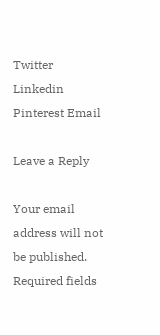Twitter Linkedin Pinterest Email

Leave a Reply

Your email address will not be published. Required fields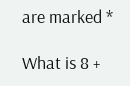are marked *

What is 8 +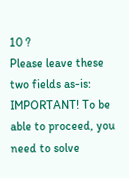10 ?
Please leave these two fields as-is:
IMPORTANT! To be able to proceed, you need to solve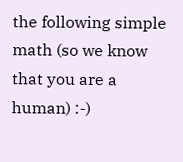the following simple math (so we know that you are a human) :-)